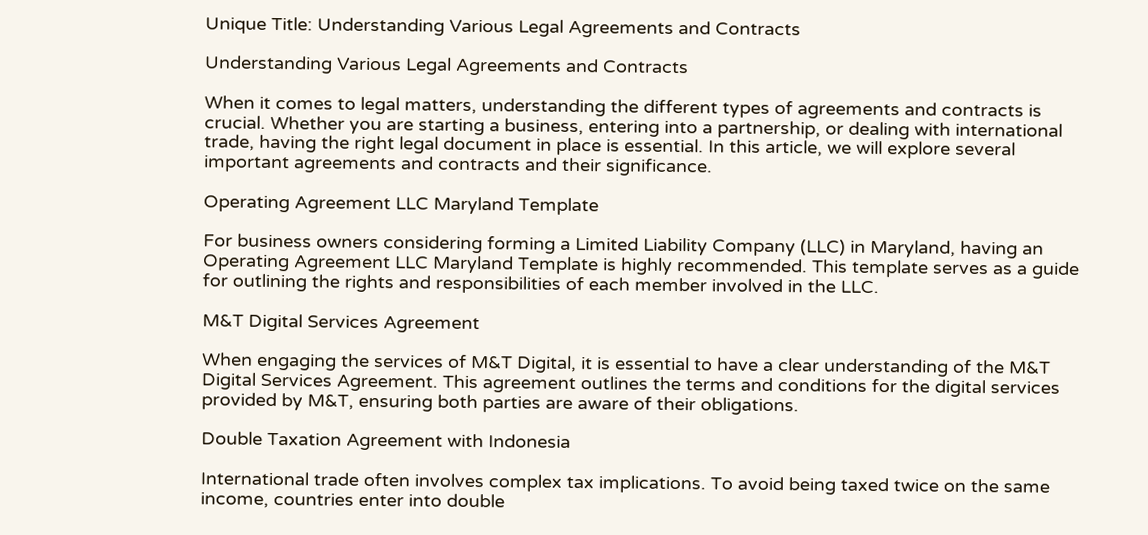Unique Title: Understanding Various Legal Agreements and Contracts

Understanding Various Legal Agreements and Contracts

When it comes to legal matters, understanding the different types of agreements and contracts is crucial. Whether you are starting a business, entering into a partnership, or dealing with international trade, having the right legal document in place is essential. In this article, we will explore several important agreements and contracts and their significance.

Operating Agreement LLC Maryland Template

For business owners considering forming a Limited Liability Company (LLC) in Maryland, having an Operating Agreement LLC Maryland Template is highly recommended. This template serves as a guide for outlining the rights and responsibilities of each member involved in the LLC.

M&T Digital Services Agreement

When engaging the services of M&T Digital, it is essential to have a clear understanding of the M&T Digital Services Agreement. This agreement outlines the terms and conditions for the digital services provided by M&T, ensuring both parties are aware of their obligations.

Double Taxation Agreement with Indonesia

International trade often involves complex tax implications. To avoid being taxed twice on the same income, countries enter into double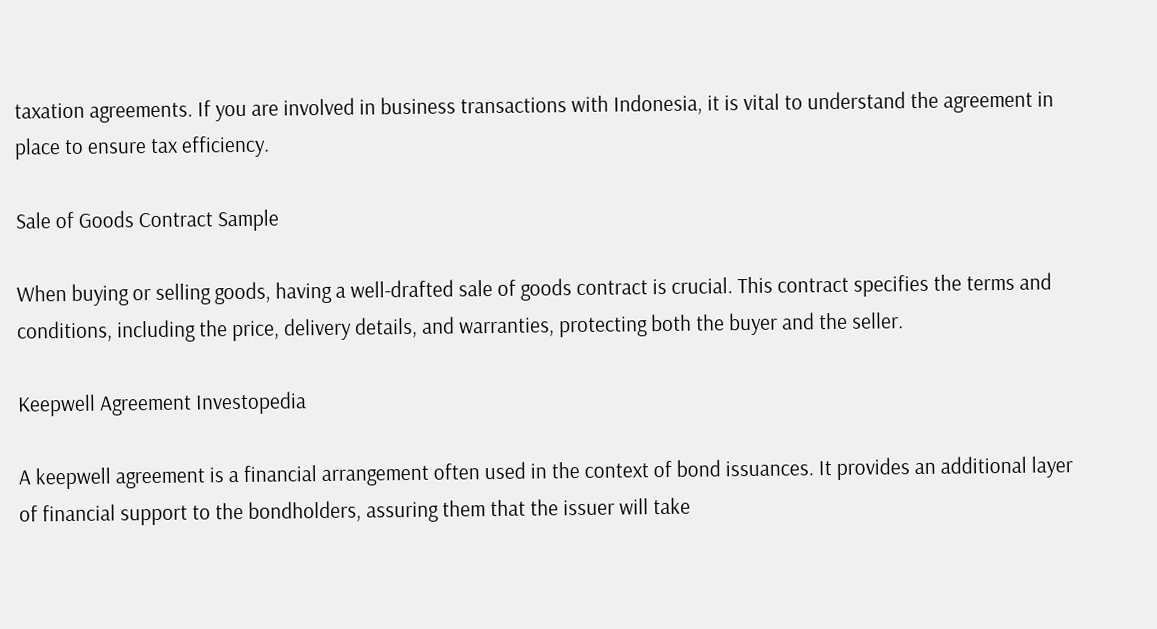taxation agreements. If you are involved in business transactions with Indonesia, it is vital to understand the agreement in place to ensure tax efficiency.

Sale of Goods Contract Sample

When buying or selling goods, having a well-drafted sale of goods contract is crucial. This contract specifies the terms and conditions, including the price, delivery details, and warranties, protecting both the buyer and the seller.

Keepwell Agreement Investopedia

A keepwell agreement is a financial arrangement often used in the context of bond issuances. It provides an additional layer of financial support to the bondholders, assuring them that the issuer will take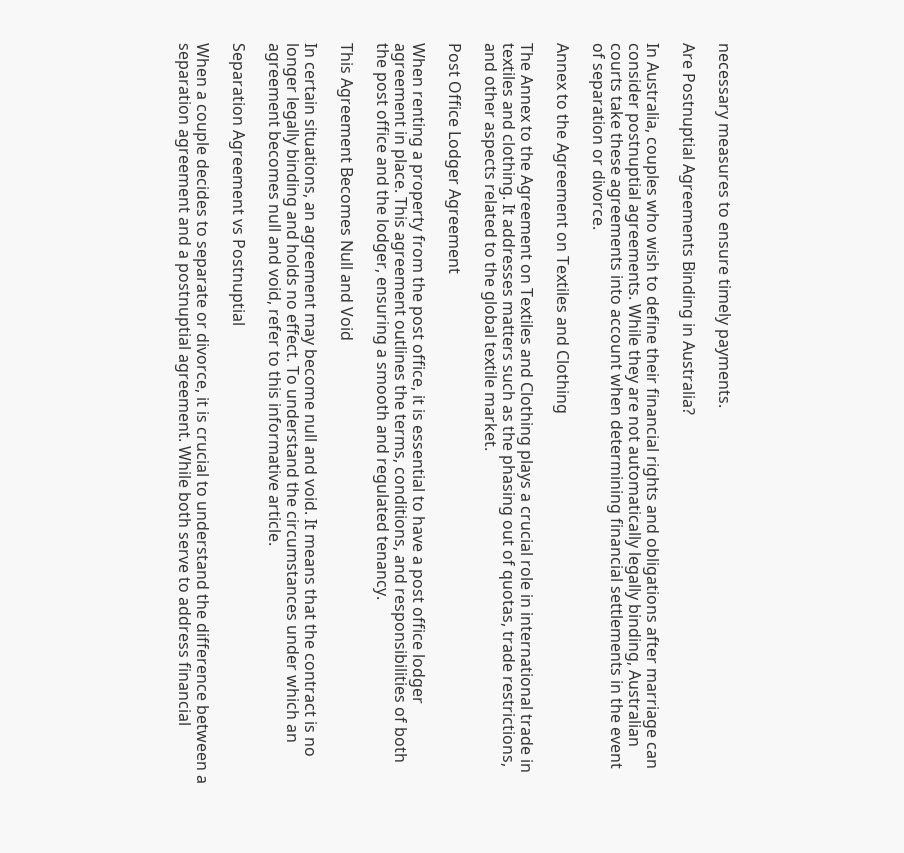necessary measures to ensure timely payments.

Are Postnuptial Agreements Binding in Australia?

In Australia, couples who wish to define their financial rights and obligations after marriage can consider postnuptial agreements. While they are not automatically legally binding, Australian courts take these agreements into account when determining financial settlements in the event of separation or divorce.

Annex to the Agreement on Textiles and Clothing

The Annex to the Agreement on Textiles and Clothing plays a crucial role in international trade in textiles and clothing. It addresses matters such as the phasing out of quotas, trade restrictions, and other aspects related to the global textile market.

Post Office Lodger Agreement

When renting a property from the post office, it is essential to have a post office lodger agreement in place. This agreement outlines the terms, conditions, and responsibilities of both the post office and the lodger, ensuring a smooth and regulated tenancy.

This Agreement Becomes Null and Void

In certain situations, an agreement may become null and void. It means that the contract is no longer legally binding and holds no effect. To understand the circumstances under which an agreement becomes null and void, refer to this informative article.

Separation Agreement vs Postnuptial

When a couple decides to separate or divorce, it is crucial to understand the difference between a separation agreement and a postnuptial agreement. While both serve to address financial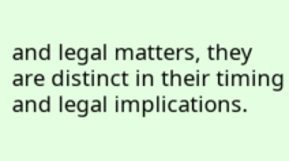and legal matters, they are distinct in their timing and legal implications.